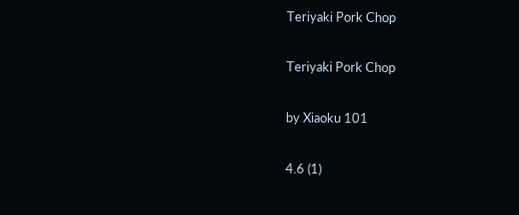Teriyaki Pork Chop

Teriyaki Pork Chop

by Xiaoku 101

4.6 (1)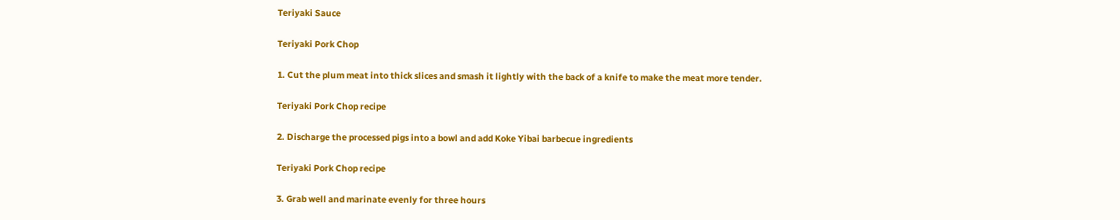Teriyaki Sauce

Teriyaki Pork Chop

1. Cut the plum meat into thick slices and smash it lightly with the back of a knife to make the meat more tender.

Teriyaki Pork Chop recipe

2. Discharge the processed pigs into a bowl and add Koke Yibai barbecue ingredients

Teriyaki Pork Chop recipe

3. Grab well and marinate evenly for three hours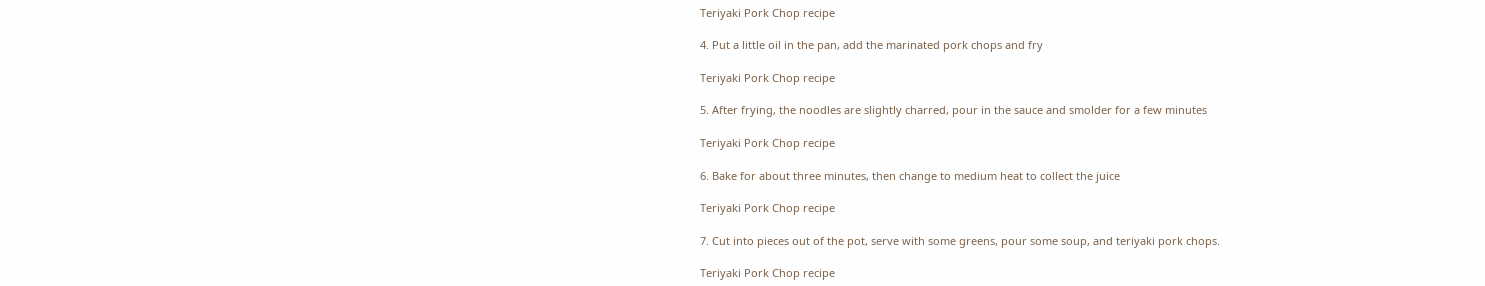Teriyaki Pork Chop recipe

4. Put a little oil in the pan, add the marinated pork chops and fry

Teriyaki Pork Chop recipe

5. After frying, the noodles are slightly charred, pour in the sauce and smolder for a few minutes

Teriyaki Pork Chop recipe

6. Bake for about three minutes, then change to medium heat to collect the juice

Teriyaki Pork Chop recipe

7. Cut into pieces out of the pot, serve with some greens, pour some soup, and teriyaki pork chops.

Teriyaki Pork Chop recipe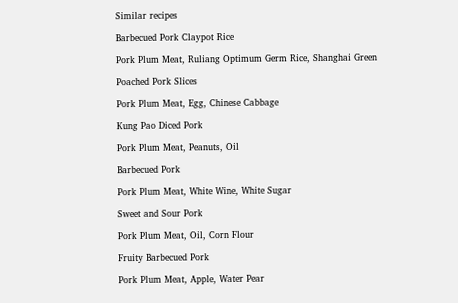Similar recipes

Barbecued Pork Claypot Rice

Pork Plum Meat, Ruliang Optimum Germ Rice, Shanghai Green

Poached Pork Slices

Pork Plum Meat, Egg, Chinese Cabbage

Kung Pao Diced Pork

Pork Plum Meat, Peanuts, Oil

Barbecued Pork

Pork Plum Meat, White Wine, White Sugar

Sweet and Sour Pork

Pork Plum Meat, Oil, Corn Flour

Fruity Barbecued Pork

Pork Plum Meat, Apple, Water Pear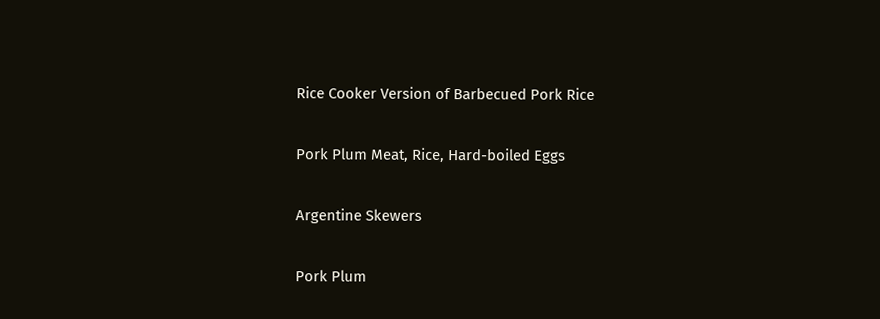Rice Cooker Version of Barbecued Pork Rice

Pork Plum Meat, Rice, Hard-boiled Eggs

Argentine Skewers

Pork Plum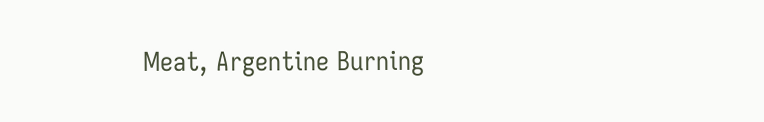Meat, Argentine Burning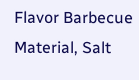Flavor Barbecue Material, Salt